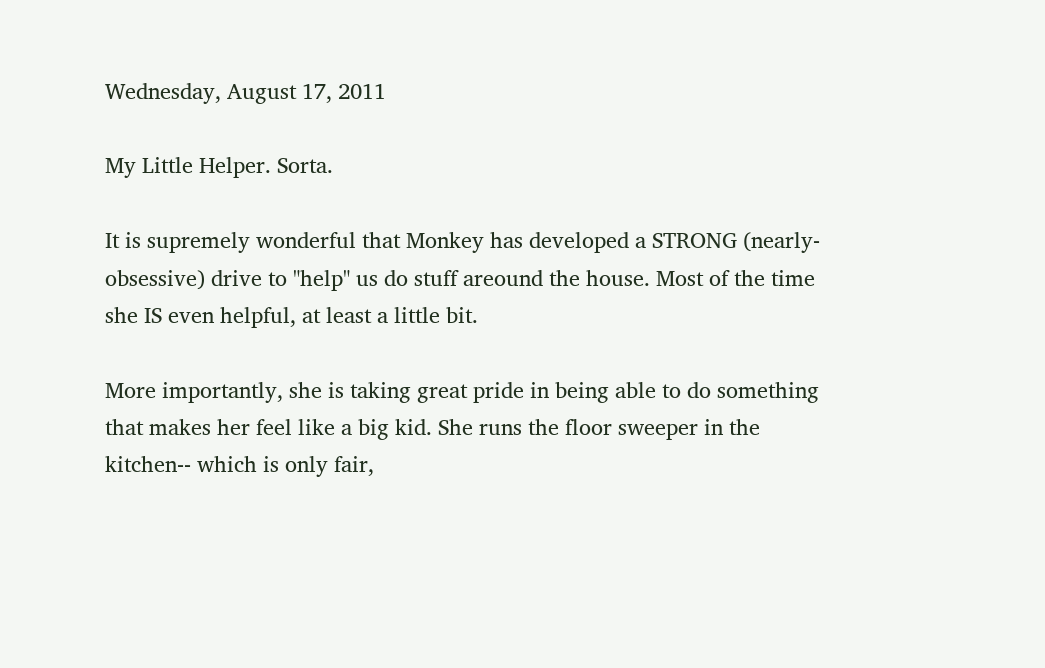Wednesday, August 17, 2011

My Little Helper. Sorta.

It is supremely wonderful that Monkey has developed a STRONG (nearly-obsessive) drive to "help" us do stuff areound the house. Most of the time she IS even helpful, at least a little bit.

More importantly, she is taking great pride in being able to do something that makes her feel like a big kid. She runs the floor sweeper in the kitchen-- which is only fair,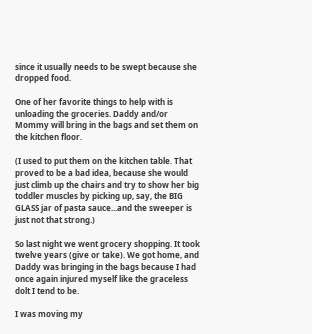since it usually needs to be swept because she dropped food.

One of her favorite things to help with is unloading the groceries. Daddy and/or Mommy will bring in the bags and set them on the kitchen floor.

(I used to put them on the kitchen table. That proved to be a bad idea, because she would just climb up the chairs and try to show her big toddler muscles by picking up, say, the BIG GLASS jar of pasta sauce...and the sweeper is just not that strong.)

So last night we went grocery shopping. It took twelve years (give or take). We got home, and Daddy was bringing in the bags because I had once again injured myself like the graceless dolt I tend to be.

I was moving my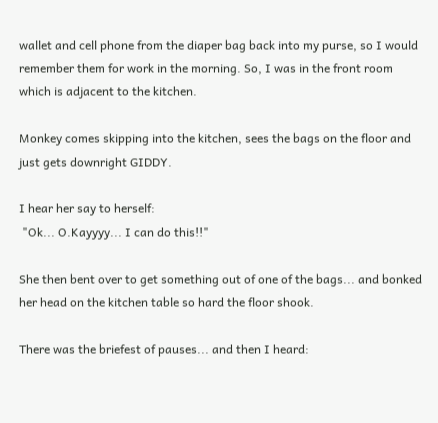wallet and cell phone from the diaper bag back into my purse, so I would remember them for work in the morning. So, I was in the front room which is adjacent to the kitchen.

Monkey comes skipping into the kitchen, sees the bags on the floor and just gets downright GIDDY.

I hear her say to herself:
 "Ok... O.Kayyyy... I can do this!!"

She then bent over to get something out of one of the bags... and bonked her head on the kitchen table so hard the floor shook.

There was the briefest of pauses... and then I heard: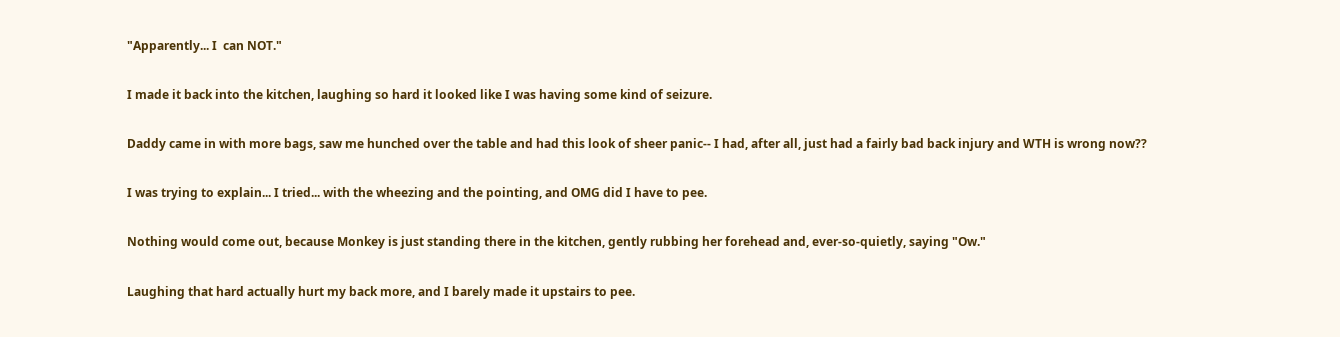"Apparently... I  can NOT."

I made it back into the kitchen, laughing so hard it looked like I was having some kind of seizure.

Daddy came in with more bags, saw me hunched over the table and had this look of sheer panic-- I had, after all, just had a fairly bad back injury and WTH is wrong now??

I was trying to explain... I tried... with the wheezing and the pointing, and OMG did I have to pee.

Nothing would come out, because Monkey is just standing there in the kitchen, gently rubbing her forehead and, ever-so-quietly, saying "Ow."

Laughing that hard actually hurt my back more, and I barely made it upstairs to pee.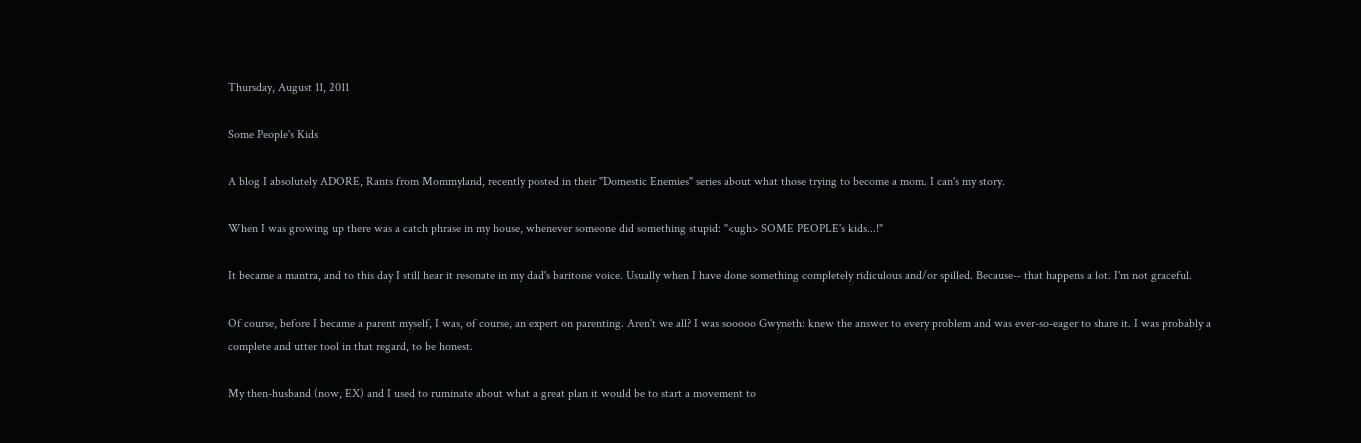Thursday, August 11, 2011

Some People's Kids

A blog I absolutely ADORE, Rants from Mommyland, recently posted in their "Domestic Enemies" series about what those trying to become a mom. I can's my story.

When I was growing up there was a catch phrase in my house, whenever someone did something stupid: "<ugh> SOME PEOPLE's kids...!"

It became a mantra, and to this day I still hear it resonate in my dad's baritone voice. Usually when I have done something completely ridiculous and/or spilled. Because-- that happens a lot. I'm not graceful.

Of course, before I became a parent myself, I was, of course, an expert on parenting. Aren't we all? I was sooooo Gwyneth: knew the answer to every problem and was ever-so-eager to share it. I was probably a complete and utter tool in that regard, to be honest.

My then-husband (now, EX) and I used to ruminate about what a great plan it would be to start a movement to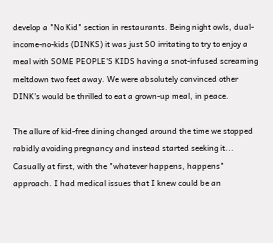develop a "No Kid" section in restaurants. Being night owls, dual-income-no-kids (DINKS) it was just SO irritating to try to enjoy a meal with SOME PEOPLE'S KIDS having a snot-infused screaming meltdown two feet away. We were absolutely convinced other DINK's would be thrilled to eat a grown-up meal, in peace.

The allure of kid-free dining changed around the time we stopped rabidly avoiding pregnancy and instead started seeking it... Casually at first, with the "whatever happens, happens" approach. I had medical issues that I knew could be an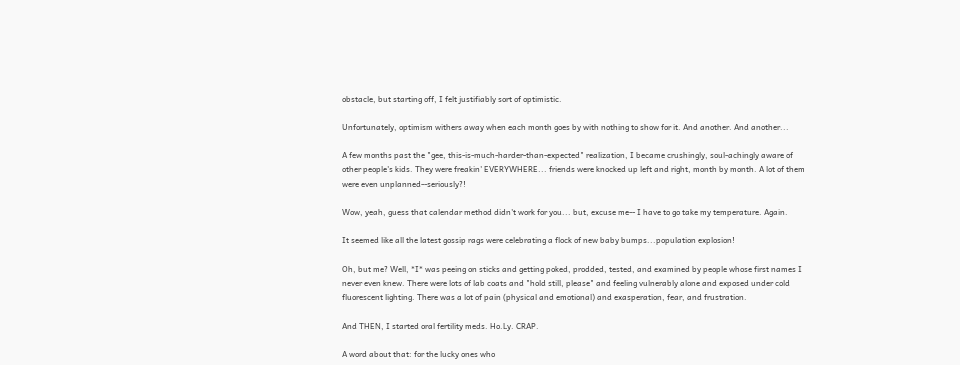obstacle, but starting off, I felt justifiably sort of optimistic.

Unfortunately, optimism withers away when each month goes by with nothing to show for it. And another. And another...

A few months past the "gee, this-is-much-harder-than-expected" realization, I became crushingly, soul-achingly aware of other people's kids. They were freakin' EVERYWHERE... friends were knocked up left and right, month by month. A lot of them were even unplanned--seriously?!

Wow, yeah, guess that calendar method didn't work for you... but, excuse me-- I have to go take my temperature. Again.

It seemed like all the latest gossip rags were celebrating a flock of new baby bumps...population explosion!

Oh, but me? Well, *I* was peeing on sticks and getting poked, prodded, tested, and examined by people whose first names I never even knew. There were lots of lab coats and "hold still, please" and feeling vulnerably alone and exposed under cold fluorescent lighting. There was a lot of pain (physical and emotional) and exasperation, fear, and frustration.

And THEN, I started oral fertility meds. Ho.Ly. CRAP.

A word about that: for the lucky ones who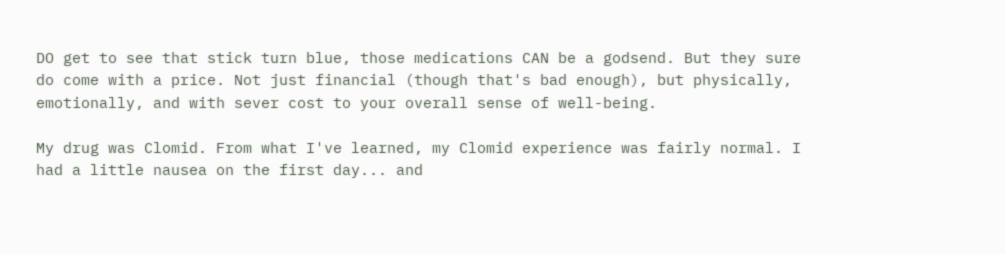DO get to see that stick turn blue, those medications CAN be a godsend. But they sure do come with a price. Not just financial (though that's bad enough), but physically, emotionally, and with sever cost to your overall sense of well-being.

My drug was Clomid. From what I've learned, my Clomid experience was fairly normal. I had a little nausea on the first day... and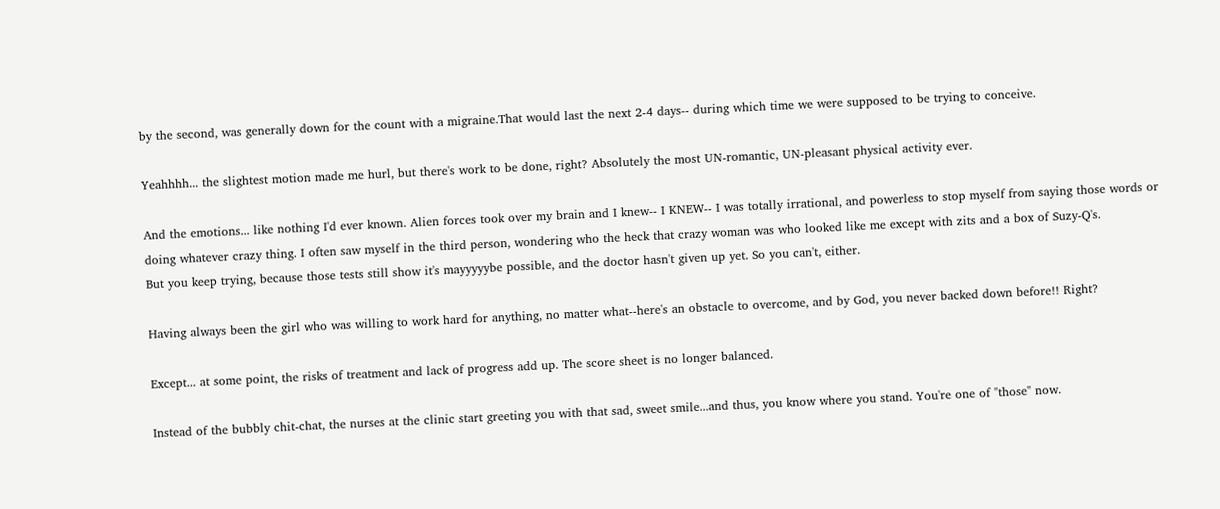by the second, was generally down for the count with a migraine.That would last the next 2-4 days-- during which time we were supposed to be trying to conceive.

Yeahhhh... the slightest motion made me hurl, but there's work to be done, right? Absolutely the most UN-romantic, UN-pleasant physical activity ever.

And the emotions... like nothing I'd ever known. Alien forces took over my brain and I knew-- I KNEW-- I was totally irrational, and powerless to stop myself from saying those words or doing whatever crazy thing. I often saw myself in the third person, wondering who the heck that crazy woman was who looked like me except with zits and a box of Suzy-Q's.
But you keep trying, because those tests still show it's mayyyyybe possible, and the doctor hasn't given up yet. So you can't, either.

Having always been the girl who was willing to work hard for anything, no matter what--here's an obstacle to overcome, and by God, you never backed down before!! Right?

Except... at some point, the risks of treatment and lack of progress add up. The score sheet is no longer balanced.

Instead of the bubbly chit-chat, the nurses at the clinic start greeting you with that sad, sweet smile...and thus, you know where you stand. You're one of "those" now.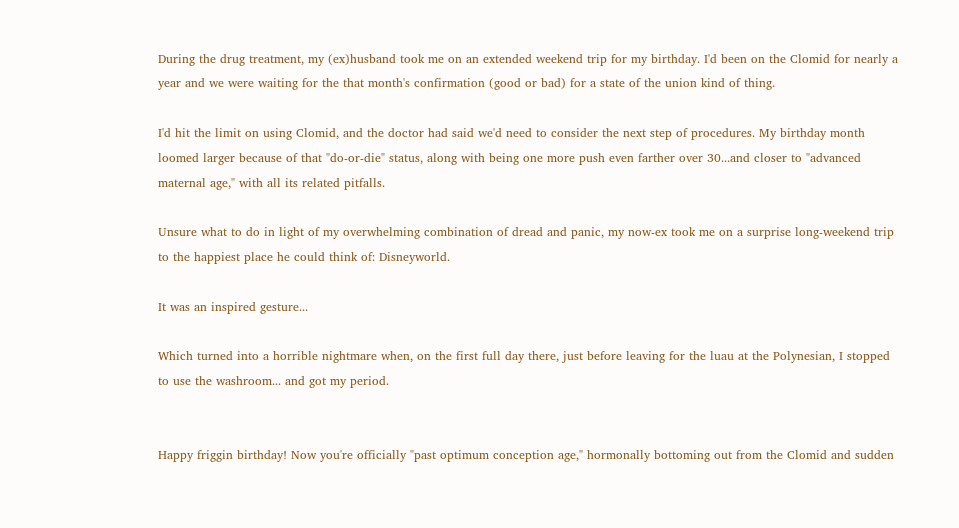During the drug treatment, my (ex)husband took me on an extended weekend trip for my birthday. I'd been on the Clomid for nearly a year and we were waiting for the that month's confirmation (good or bad) for a state of the union kind of thing.

I'd hit the limit on using Clomid, and the doctor had said we'd need to consider the next step of procedures. My birthday month loomed larger because of that "do-or-die" status, along with being one more push even farther over 30...and closer to "advanced maternal age," with all its related pitfalls.

Unsure what to do in light of my overwhelming combination of dread and panic, my now-ex took me on a surprise long-weekend trip to the happiest place he could think of: Disneyworld.

It was an inspired gesture...

Which turned into a horrible nightmare when, on the first full day there, just before leaving for the luau at the Polynesian, I stopped to use the washroom... and got my period.


Happy friggin birthday! Now you're officially "past optimum conception age," hormonally bottoming out from the Clomid and sudden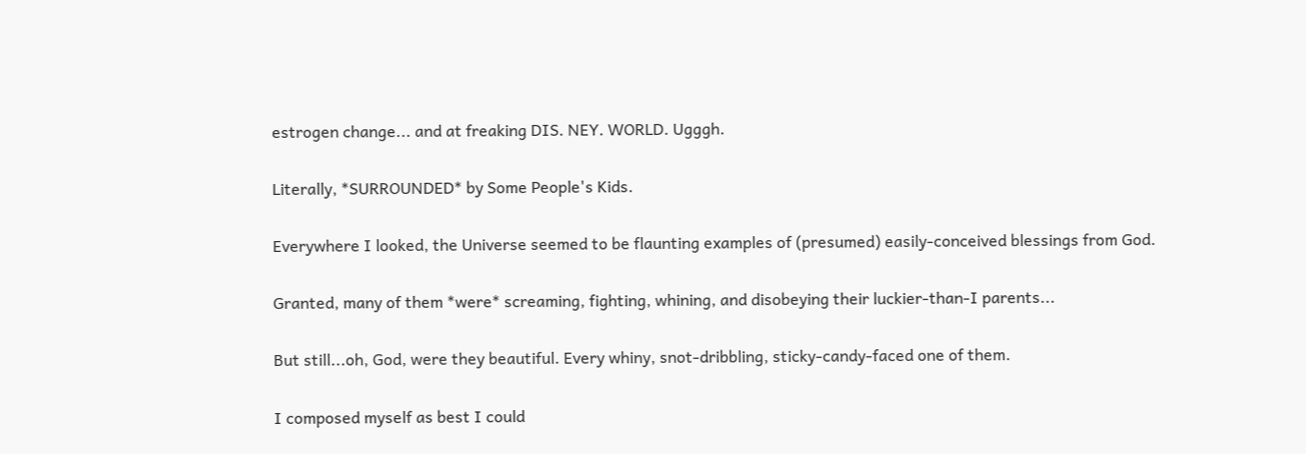estrogen change... and at freaking DIS. NEY. WORLD. Ugggh.

Literally, *SURROUNDED* by Some People's Kids.

Everywhere I looked, the Universe seemed to be flaunting examples of (presumed) easily-conceived blessings from God.

Granted, many of them *were* screaming, fighting, whining, and disobeying their luckier-than-I parents...

But still...oh, God, were they beautiful. Every whiny, snot-dribbling, sticky-candy-faced one of them.

I composed myself as best I could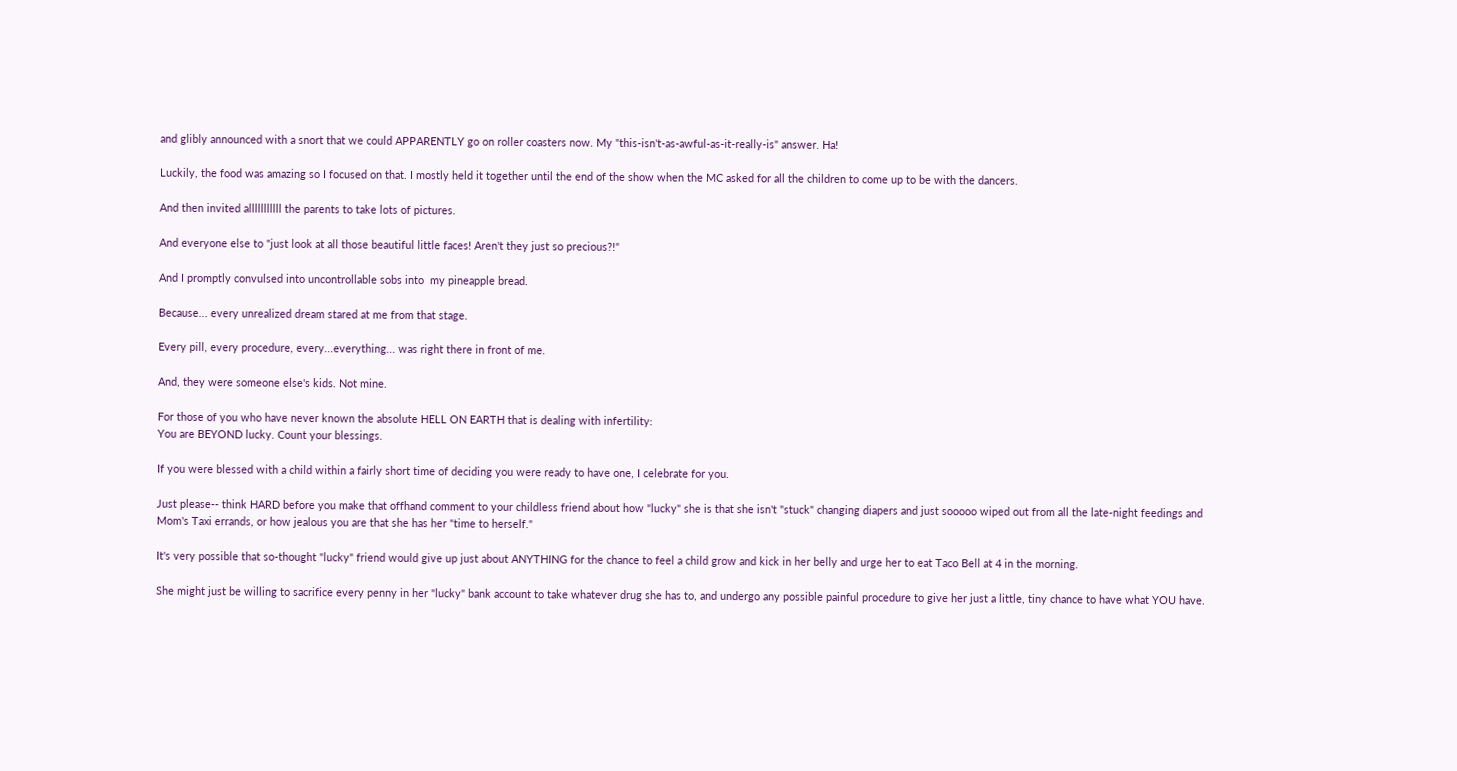and glibly announced with a snort that we could APPARENTLY go on roller coasters now. My "this-isn't-as-awful-as-it-really-is" answer. Ha!

Luckily, the food was amazing so I focused on that. I mostly held it together until the end of the show when the MC asked for all the children to come up to be with the dancers.

And then invited alllllllllll the parents to take lots of pictures.

And everyone else to "just look at all those beautiful little faces! Aren't they just so precious?!"

And I promptly convulsed into uncontrollable sobs into  my pineapple bread.

Because... every unrealized dream stared at me from that stage.

Every pill, every procedure, every...everything... was right there in front of me.

And, they were someone else's kids. Not mine.

For those of you who have never known the absolute HELL ON EARTH that is dealing with infertility:
You are BEYOND lucky. Count your blessings.

If you were blessed with a child within a fairly short time of deciding you were ready to have one, I celebrate for you.

Just please-- think HARD before you make that offhand comment to your childless friend about how "lucky" she is that she isn't "stuck" changing diapers and just sooooo wiped out from all the late-night feedings and Mom's Taxi errands, or how jealous you are that she has her "time to herself."

It's very possible that so-thought "lucky" friend would give up just about ANYTHING for the chance to feel a child grow and kick in her belly and urge her to eat Taco Bell at 4 in the morning.

She might just be willing to sacrifice every penny in her "lucky" bank account to take whatever drug she has to, and undergo any possible painful procedure to give her just a little, tiny chance to have what YOU have.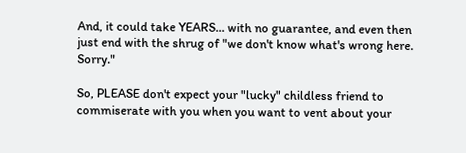And, it could take YEARS... with no guarantee, and even then just end with the shrug of "we don't know what's wrong here. Sorry."

So, PLEASE don't expect your "lucky" childless friend to commiserate with you when you want to vent about your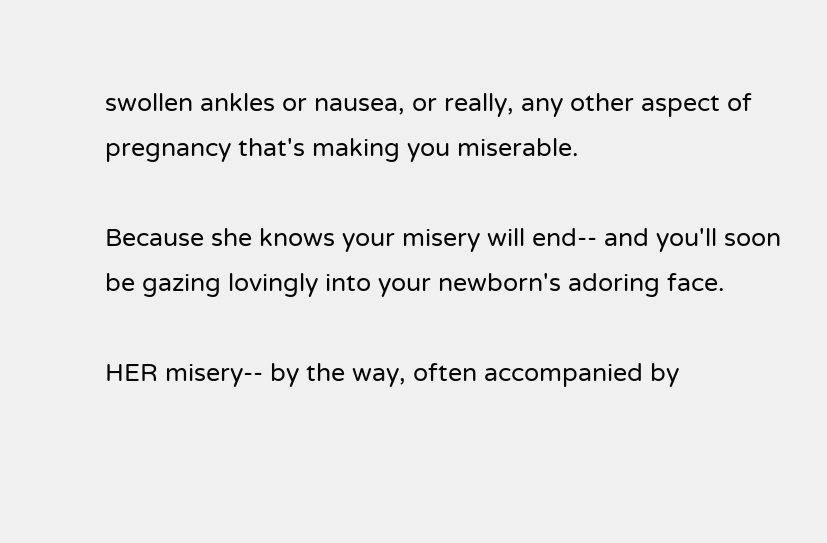swollen ankles or nausea, or really, any other aspect of pregnancy that's making you miserable.

Because she knows your misery will end-- and you'll soon be gazing lovingly into your newborn's adoring face.

HER misery-- by the way, often accompanied by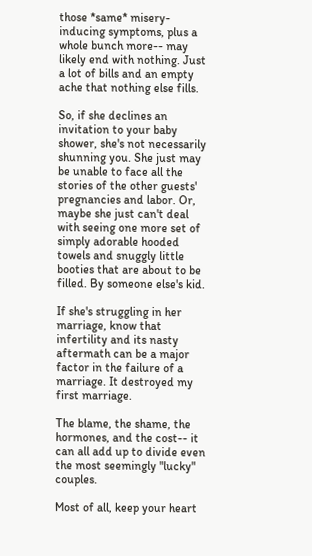those *same* misery-inducing symptoms, plus a whole bunch more-- may likely end with nothing. Just a lot of bills and an empty ache that nothing else fills.

So, if she declines an invitation to your baby shower, she's not necessarily shunning you. She just may be unable to face all the stories of the other guests' pregnancies and labor. Or, maybe she just can't deal with seeing one more set of simply adorable hooded towels and snuggly little booties that are about to be filled. By someone else's kid.

If she's struggling in her marriage, know that infertility and its nasty aftermath can be a major factor in the failure of a marriage. It destroyed my first marriage.

The blame, the shame, the hormones, and the cost-- it can all add up to divide even the most seemingly "lucky" couples.

Most of all, keep your heart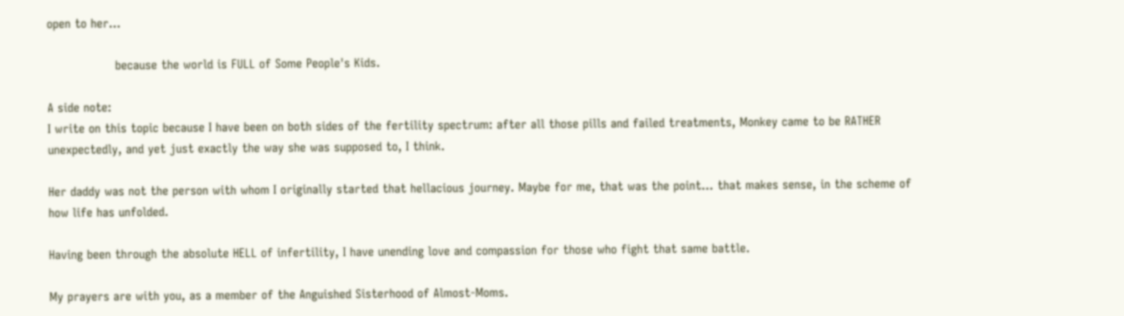open to her...

                 because the world is FULL of Some People's Kids.

A side note:
I write on this topic because I have been on both sides of the fertility spectrum: after all those pills and failed treatments, Monkey came to be RATHER unexpectedly, and yet just exactly the way she was supposed to, I think.

Her daddy was not the person with whom I originally started that hellacious journey. Maybe for me, that was the point... that makes sense, in the scheme of how life has unfolded.

Having been through the absolute HELL of infertility, I have unending love and compassion for those who fight that same battle.

My prayers are with you, as a member of the Anguished Sisterhood of Almost-Moms.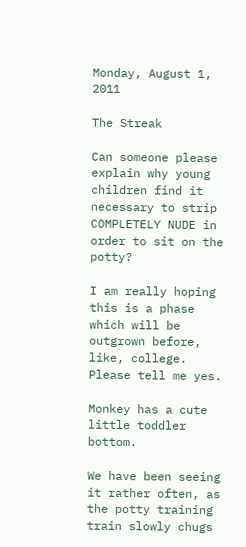Monday, August 1, 2011

The Streak

Can someone please explain why young children find it necessary to strip COMPLETELY NUDE in order to sit on the potty?

I am really hoping this is a phase which will be outgrown before, like, college. Please tell me yes.

Monkey has a cute little toddler bottom.

We have been seeing it rather often, as the potty training train slowly chugs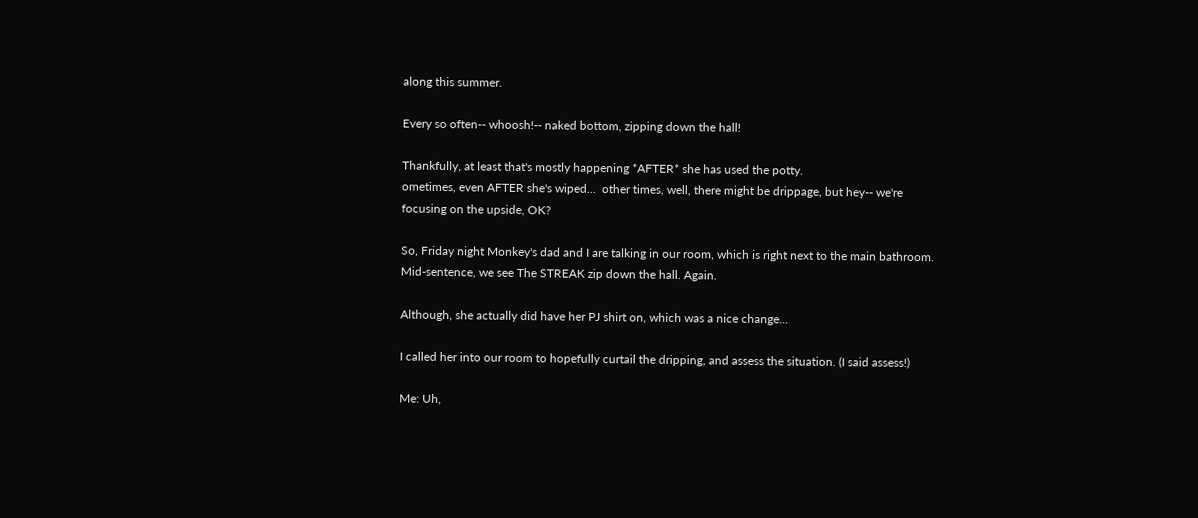along this summer.

Every so often-- whoosh!-- naked bottom, zipping down the hall!

Thankfully, at least that's mostly happening *AFTER* she has used the potty.
ometimes, even AFTER she's wiped...  other times, well, there might be drippage, but hey-- we're focusing on the upside, OK?

So, Friday night Monkey's dad and I are talking in our room, which is right next to the main bathroom.
Mid-sentence, we see The STREAK zip down the hall. Again.

Although, she actually did have her PJ shirt on, which was a nice change...

I called her into our room to hopefully curtail the dripping, and assess the situation. (I said assess!)

Me: Uh,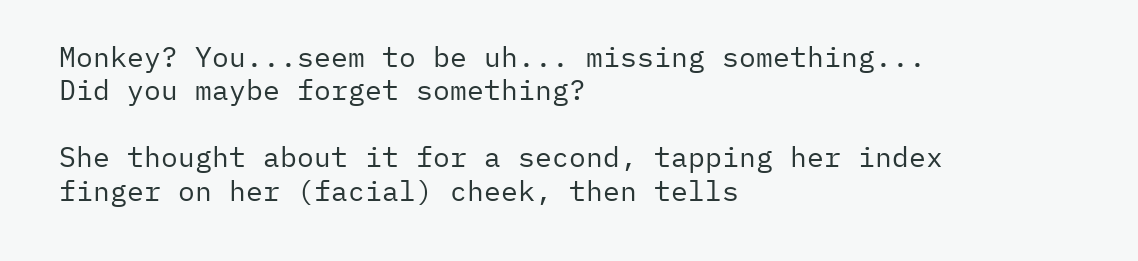Monkey? You...seem to be uh... missing something... Did you maybe forget something?

She thought about it for a second, tapping her index finger on her (facial) cheek, then tells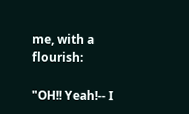me, with a flourish:

"OH!! Yeah!-- I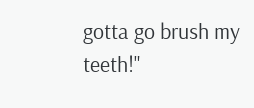gotta go brush my teeth!"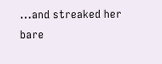...and streaked her bare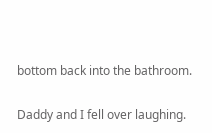bottom back into the bathroom.

Daddy and I fell over laughing.